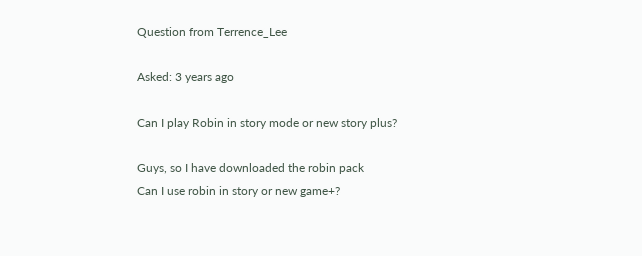Question from Terrence_Lee

Asked: 3 years ago

Can I play Robin in story mode or new story plus?

Guys, so I have downloaded the robin pack
Can I use robin in story or new game+?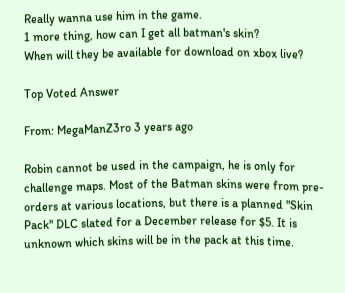Really wanna use him in the game.
1 more thing, how can I get all batman's skin?
When will they be available for download on xbox live?

Top Voted Answer

From: MegaManZ3ro 3 years ago

Robin cannot be used in the campaign, he is only for challenge maps. Most of the Batman skins were from pre-orders at various locations, but there is a planned "Skin Pack" DLC slated for a December release for $5. It is unknown which skins will be in the pack at this time.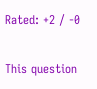Rated: +2 / -0

This question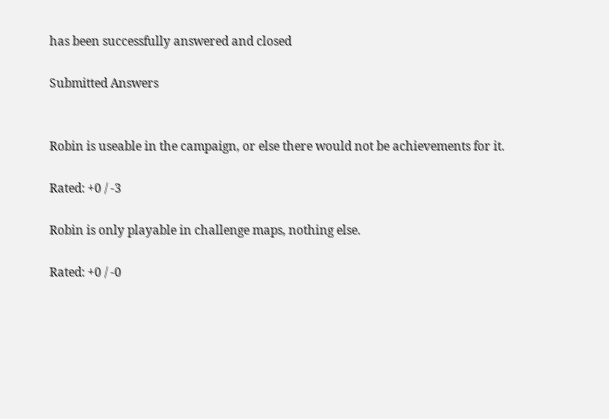has been successfully answered and closed

Submitted Answers


Robin is useable in the campaign, or else there would not be achievements for it.

Rated: +0 / -3

Robin is only playable in challenge maps, nothing else.

Rated: +0 / -0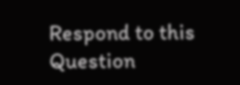Respond to this Question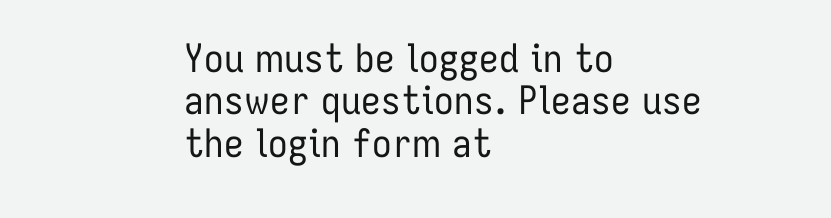You must be logged in to answer questions. Please use the login form at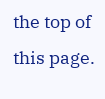the top of this page.